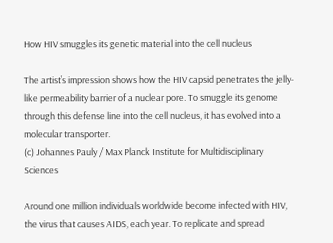How HIV smuggles its genetic material into the cell nucleus

The artist’s impression shows how the HIV capsid penetrates the jelly-like permeability barrier of a nuclear pore. To smuggle its genome through this defense line into the cell nucleus, it has evolved into a molecular transporter.
(c) Johannes Pauly / Max Planck Institute for Multidisciplinary Sciences

Around one million individuals worldwide become infected with HIV, the virus that causes AIDS, each year. To replicate and spread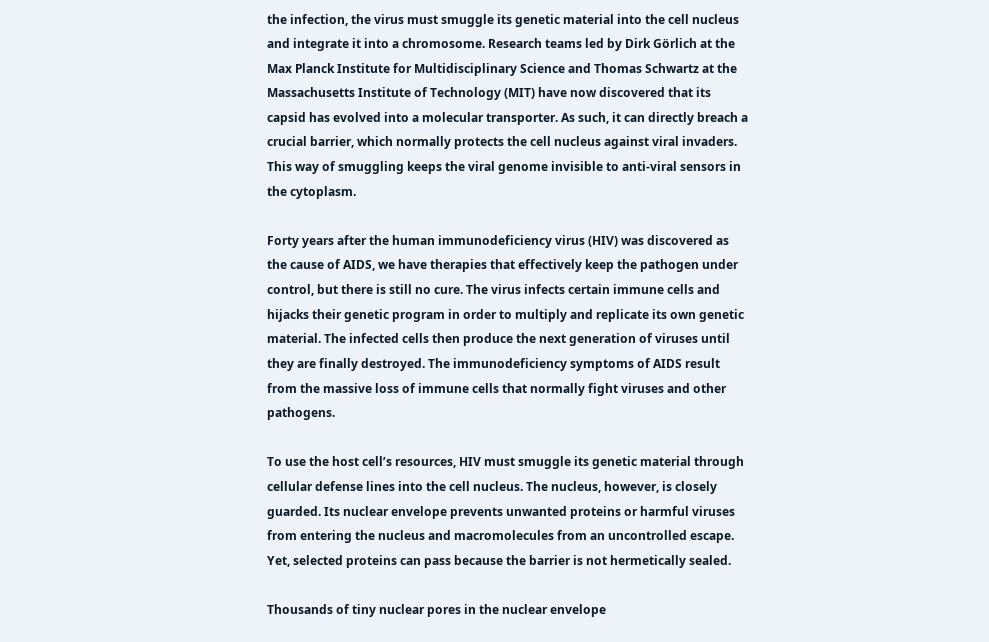the infection, the virus must smuggle its genetic material into the cell nucleus and integrate it into a chromosome. Research teams led by Dirk Görlich at the Max Planck Institute for Multidisciplinary Science and Thomas Schwartz at the Massachusetts Institute of Technology (MIT) have now discovered that its capsid has evolved into a molecular transporter. As such, it can directly breach a crucial barrier, which normally protects the cell nucleus against viral invaders. This way of smuggling keeps the viral genome invisible to anti-viral sensors in the cytoplasm.

Forty years after the human immunodeficiency virus (HIV) was discovered as the cause of AIDS, we have therapies that effectively keep the pathogen under control, but there is still no cure. The virus infects certain immune cells and hijacks their genetic program in order to multiply and replicate its own genetic material. The infected cells then produce the next generation of viruses until they are finally destroyed. The immunodeficiency symptoms of AIDS result from the massive loss of immune cells that normally fight viruses and other pathogens.

To use the host cell’s resources, HIV must smuggle its genetic material through cellular defense lines into the cell nucleus. The nucleus, however, is closely guarded. Its nuclear envelope prevents unwanted proteins or harmful viruses from entering the nucleus and macromolecules from an uncontrolled escape. Yet, selected proteins can pass because the barrier is not hermetically sealed.

Thousands of tiny nuclear pores in the nuclear envelope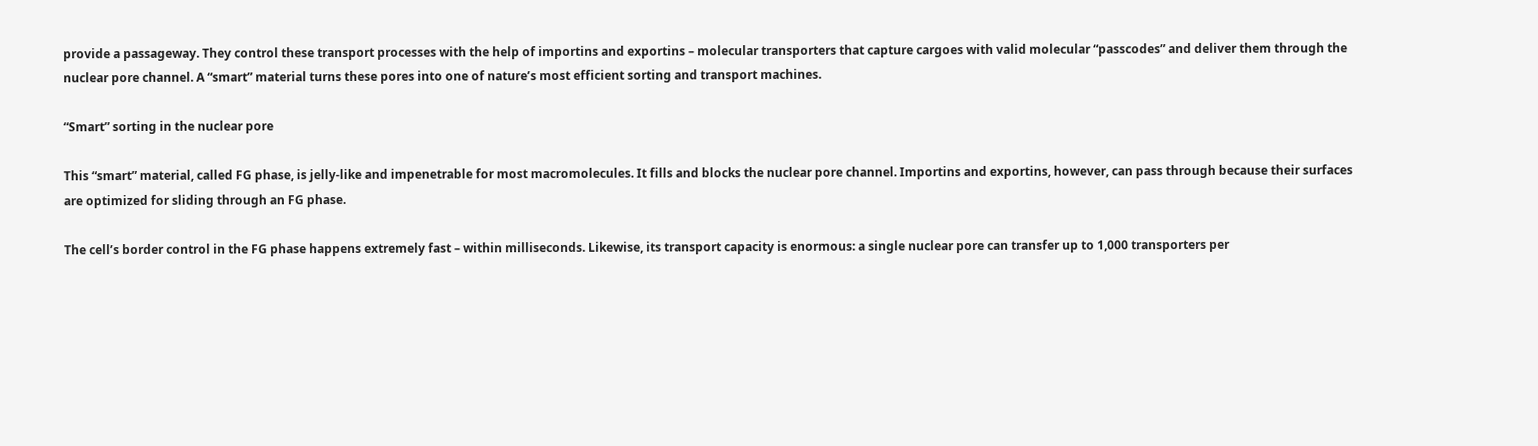provide a passageway. They control these transport processes with the help of importins and exportins – molecular transporters that capture cargoes with valid molecular “passcodes” and deliver them through the nuclear pore channel. A “smart” material turns these pores into one of nature’s most efficient sorting and transport machines.

“Smart” sorting in the nuclear pore

This “smart” material, called FG phase, is jelly-like and impenetrable for most macromolecules. It fills and blocks the nuclear pore channel. Importins and exportins, however, can pass through because their surfaces are optimized for sliding through an FG phase.

The cell’s border control in the FG phase happens extremely fast – within milliseconds. Likewise, its transport capacity is enormous: a single nuclear pore can transfer up to 1,000 transporters per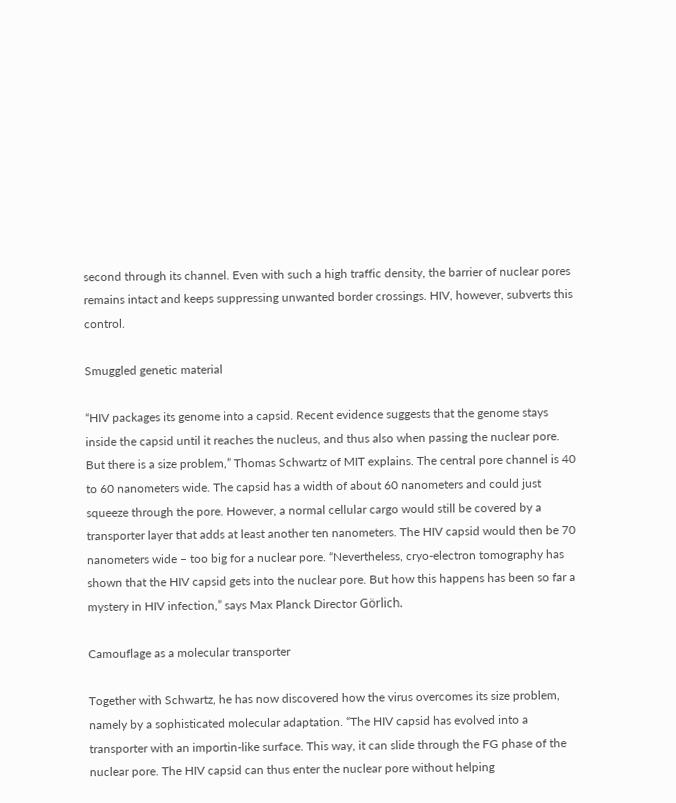second through its channel. Even with such a high traffic density, the barrier of nuclear pores remains intact and keeps suppressing unwanted border crossings. HIV, however, subverts this control.

Smuggled genetic material

“HIV packages its genome into a capsid. Recent evidence suggests that the genome stays inside the capsid until it reaches the nucleus, and thus also when passing the nuclear pore. But there is a size problem,” Thomas Schwartz of MIT explains. The central pore channel is 40 to 60 nanometers wide. The capsid has a width of about 60 nanometers and could just squeeze through the pore. However, a normal cellular cargo would still be covered by a transporter layer that adds at least another ten nanometers. The HIV capsid would then be 70 nanometers wide – too big for a nuclear pore. “Nevertheless, cryo-electron tomography has shown that the HIV capsid gets into the nuclear pore. But how this happens has been so far a mystery in HIV infection,” says Max Planck Director Görlich.

Camouflage as a molecular transporter

Together with Schwartz, he has now discovered how the virus overcomes its size problem, namely by a sophisticated molecular adaptation. “The HIV capsid has evolved into a transporter with an importin-like surface. This way, it can slide through the FG phase of the nuclear pore. The HIV capsid can thus enter the nuclear pore without helping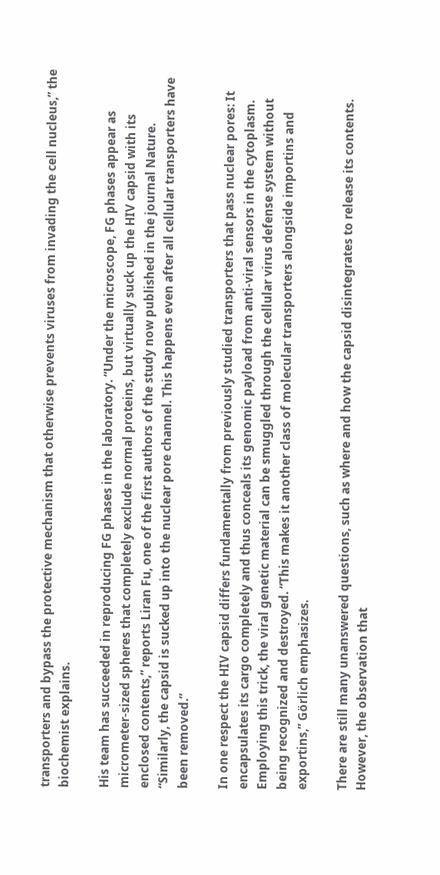transporters and bypass the protective mechanism that otherwise prevents viruses from invading the cell nucleus,” the biochemist explains.

His team has succeeded in reproducing FG phases in the laboratory. “Under the microscope, FG phases appear as micrometer-sized spheres that completely exclude normal proteins, but virtually suck up the HIV capsid with its enclosed contents,” reports Liran Fu, one of the first authors of the study now published in the journal Nature. “Similarly, the capsid is sucked up into the nuclear pore channel. This happens even after all cellular transporters have been removed.”

In one respect the HIV capsid differs fundamentally from previously studied transporters that pass nuclear pores: It encapsulates its cargo completely and thus conceals its genomic payload from anti-viral sensors in the cytoplasm. Employing this trick, the viral genetic material can be smuggled through the cellular virus defense system without being recognized and destroyed. “This makes it another class of molecular transporters alongside importins and exportins,” Görlich emphasizes.

There are still many unanswered questions, such as where and how the capsid disintegrates to release its contents. However, the observation that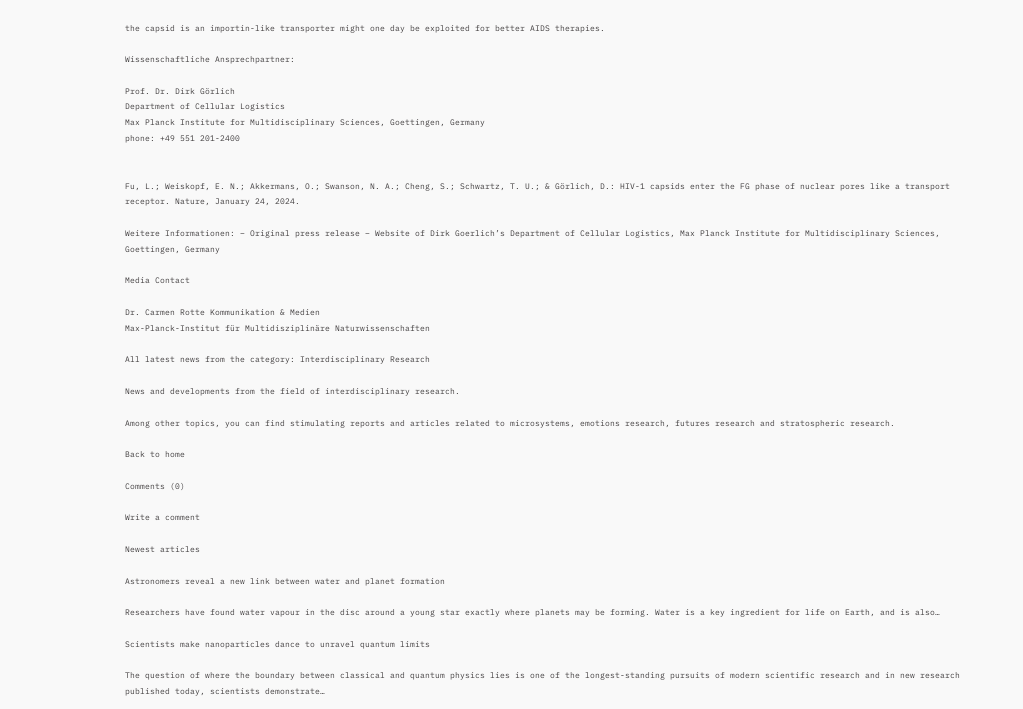the capsid is an importin-like transporter might one day be exploited for better AIDS therapies.

Wissenschaftliche Ansprechpartner:

Prof. Dr. Dirk Görlich
Department of Cellular Logistics
Max Planck Institute for Multidisciplinary Sciences, Goettingen, Germany
phone: +49 551 201-2400


Fu, L.; Weiskopf, E. N.; Akkermans, O.; Swanson, N. A.; Cheng, S.; Schwartz, T. U.; & Görlich, D.: HIV-1 capsids enter the FG phase of nuclear pores like a transport receptor. Nature, January 24, 2024.

Weitere Informationen: – Original press release – Website of Dirk Goerlich’s Department of Cellular Logistics, Max Planck Institute for Multidisciplinary Sciences, Goettingen, Germany

Media Contact

Dr. Carmen Rotte Kommunikation & Medien
Max-Planck-Institut für Multidisziplinäre Naturwissenschaften

All latest news from the category: Interdisciplinary Research

News and developments from the field of interdisciplinary research.

Among other topics, you can find stimulating reports and articles related to microsystems, emotions research, futures research and stratospheric research.

Back to home

Comments (0)

Write a comment

Newest articles

Astronomers reveal a new link between water and planet formation

Researchers have found water vapour in the disc around a young star exactly where planets may be forming. Water is a key ingredient for life on Earth, and is also…

Scientists make nanoparticles dance to unravel quantum limits

The question of where the boundary between classical and quantum physics lies is one of the longest-standing pursuits of modern scientific research and in new research published today, scientists demonstrate…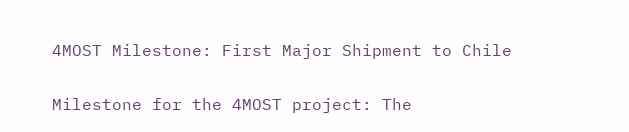4MOST Milestone: First Major Shipment to Chile

Milestone for the 4MOST project: The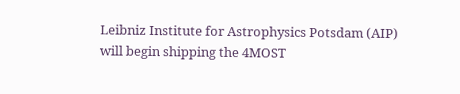Leibniz Institute for Astrophysics Potsdam (AIP) will begin shipping the 4MOST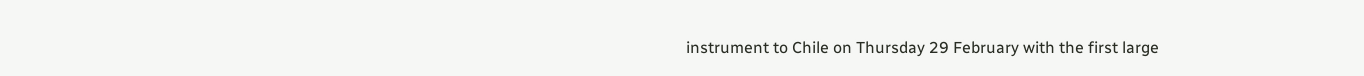instrument to Chile on Thursday 29 February with the first large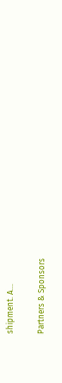shipment. A…

Partners & Sponsors